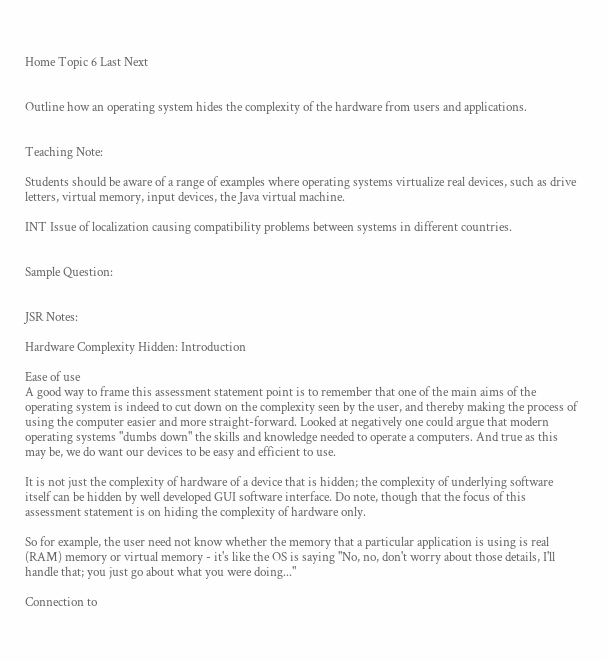Home Topic 6 Last Next


Outline how an operating system hides the complexity of the hardware from users and applications.


Teaching Note:

Students should be aware of a range of examples where operating systems virtualize real devices, such as drive letters, virtual memory, input devices, the Java virtual machine.

INT Issue of localization causing compatibility problems between systems in different countries.


Sample Question:


JSR Notes:

Hardware Complexity Hidden: Introduction

Ease of use
A good way to frame this assessment statement point is to remember that one of the main aims of the operating system is indeed to cut down on the complexity seen by the user, and thereby making the process of using the computer easier and more straight-forward. Looked at negatively one could argue that modern operating systems "dumbs down" the skills and knowledge needed to operate a computers. And true as this may be, we do want our devices to be easy and efficient to use.

It is not just the complexity of hardware of a device that is hidden; the complexity of underlying software itself can be hidden by well developed GUI software interface. Do note, though that the focus of this assessment statement is on hiding the complexity of hardware only.

So for example, the user need not know whether the memory that a particular application is using is real (RAM) memory or virtual memory - it's like the OS is saying "No, no, don't worry about those details, I'll handle that; you just go about what you were doing..."

Connection to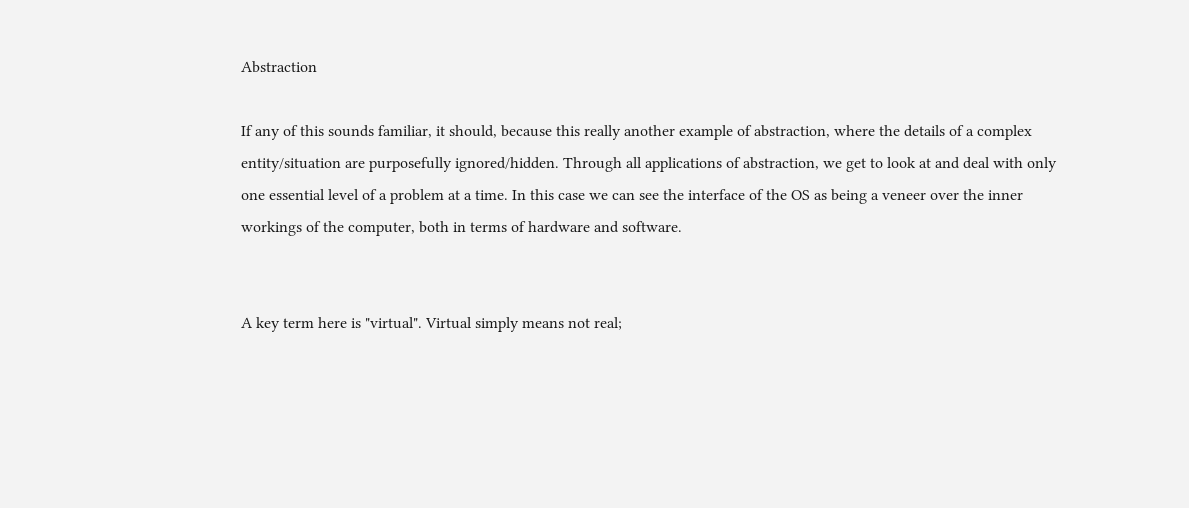Abstraction

If any of this sounds familiar, it should, because this really another example of abstraction, where the details of a complex entity/situation are purposefully ignored/hidden. Through all applications of abstraction, we get to look at and deal with only one essential level of a problem at a time. In this case we can see the interface of the OS as being a veneer over the inner workings of the computer, both in terms of hardware and software.


A key term here is "virtual". Virtual simply means not real;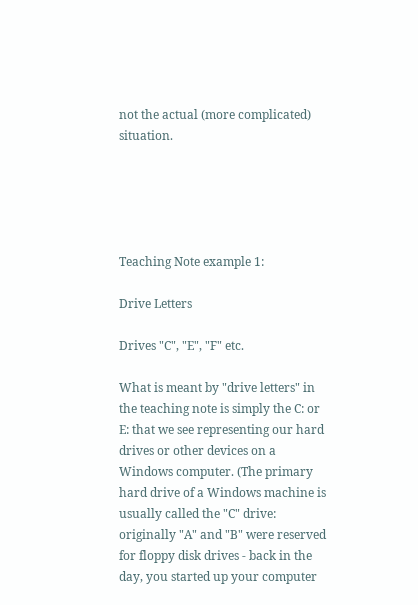not the actual (more complicated) situation.





Teaching Note example 1:

Drive Letters

Drives "C", "E", "F" etc.

What is meant by "drive letters" in the teaching note is simply the C: or E: that we see representing our hard drives or other devices on a Windows computer. (The primary hard drive of a Windows machine is usually called the "C" drive: originally "A" and "B" were reserved for floppy disk drives - back in the day, you started up your computer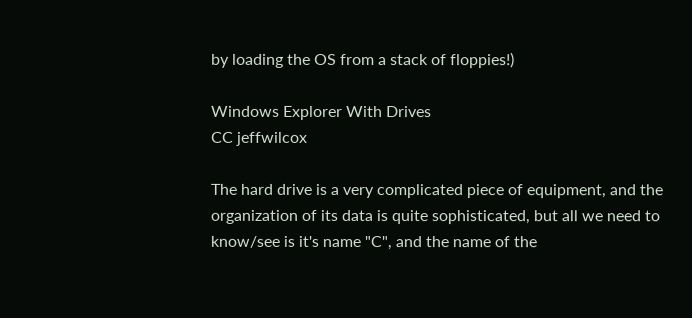by loading the OS from a stack of floppies!)

Windows Explorer With Drives
CC jeffwilcox

The hard drive is a very complicated piece of equipment, and the organization of its data is quite sophisticated, but all we need to know/see is it's name "C", and the name of the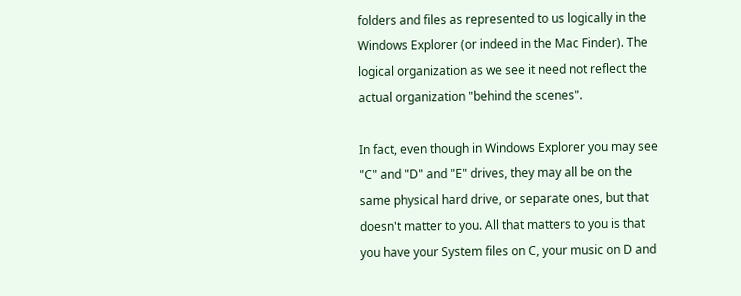folders and files as represented to us logically in the Windows Explorer (or indeed in the Mac Finder). The logical organization as we see it need not reflect the actual organization "behind the scenes".

In fact, even though in Windows Explorer you may see "C" and "D" and "E" drives, they may all be on the same physical hard drive, or separate ones, but that doesn't matter to you. All that matters to you is that you have your System files on C, your music on D and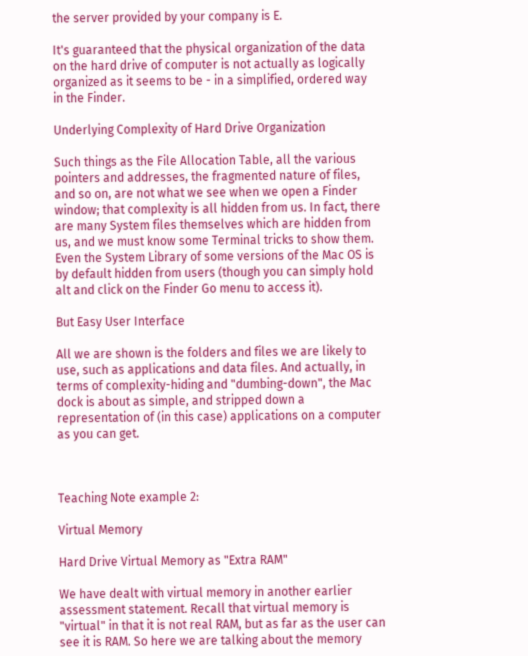the server provided by your company is E.

It's guaranteed that the physical organization of the data on the hard drive of computer is not actually as logically organized as it seems to be - in a simplified, ordered way in the Finder.

Underlying Complexity of Hard Drive Organization

Such things as the File Allocation Table, all the various pointers and addresses, the fragmented nature of files, and so on, are not what we see when we open a Finder window; that complexity is all hidden from us. In fact, there are many System files themselves which are hidden from us, and we must know some Terminal tricks to show them. Even the System Library of some versions of the Mac OS is by default hidden from users (though you can simply hold alt and click on the Finder Go menu to access it).

But Easy User Interface

All we are shown is the folders and files we are likely to use, such as applications and data files. And actually, in terms of complexity-hiding and "dumbing-down", the Mac dock is about as simple, and stripped down a representation of (in this case) applications on a computer as you can get.



Teaching Note example 2:

Virtual Memory

Hard Drive Virtual Memory as "Extra RAM"

We have dealt with virtual memory in another earlier assessment statement. Recall that virtual memory is "virtual" in that it is not real RAM, but as far as the user can see it is RAM. So here we are talking about the memory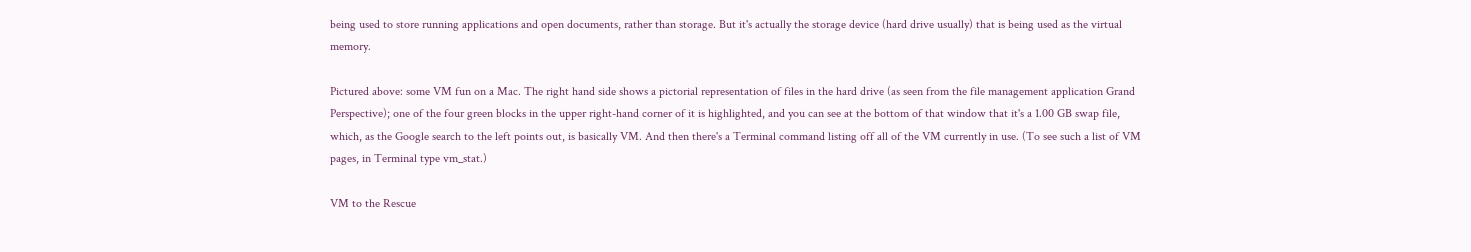being used to store running applications and open documents, rather than storage. But it's actually the storage device (hard drive usually) that is being used as the virtual memory.

Pictured above: some VM fun on a Mac. The right hand side shows a pictorial representation of files in the hard drive (as seen from the file management application Grand Perspective); one of the four green blocks in the upper right-hand corner of it is highlighted, and you can see at the bottom of that window that it's a 1.00 GB swap file, which, as the Google search to the left points out, is basically VM. And then there's a Terminal command listing off all of the VM currently in use. (To see such a list of VM pages, in Terminal type vm_stat.)

VM to the Rescue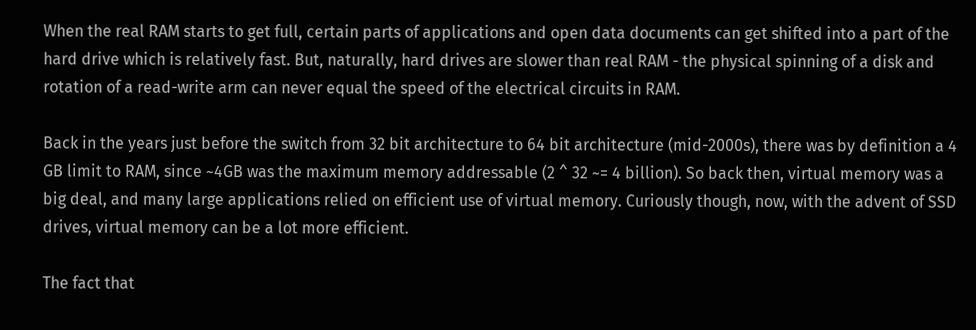When the real RAM starts to get full, certain parts of applications and open data documents can get shifted into a part of the hard drive which is relatively fast. But, naturally, hard drives are slower than real RAM - the physical spinning of a disk and rotation of a read-write arm can never equal the speed of the electrical circuits in RAM.

Back in the years just before the switch from 32 bit architecture to 64 bit architecture (mid-2000s), there was by definition a 4 GB limit to RAM, since ~4GB was the maximum memory addressable (2 ^ 32 ~= 4 billion). So back then, virtual memory was a big deal, and many large applications relied on efficient use of virtual memory. Curiously though, now, with the advent of SSD drives, virtual memory can be a lot more efficient.

The fact that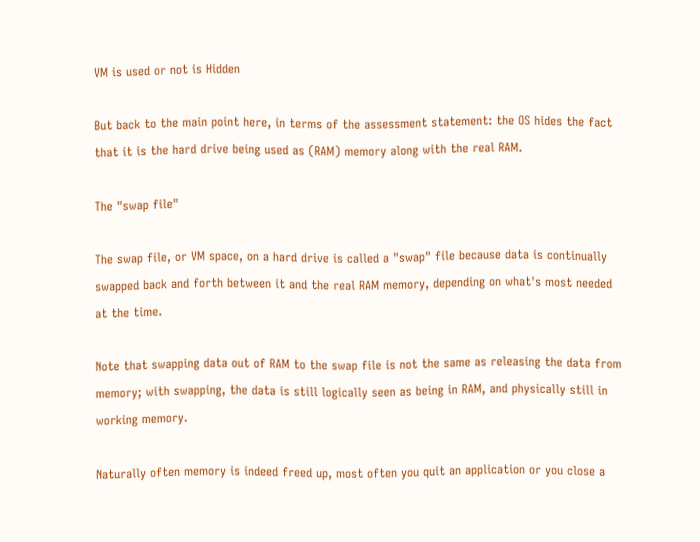VM is used or not is Hidden

But back to the main point here, in terms of the assessment statement: the OS hides the fact that it is the hard drive being used as (RAM) memory along with the real RAM.

The "swap file"

The swap file, or VM space, on a hard drive is called a "swap" file because data is continually swapped back and forth between it and the real RAM memory, depending on what's most needed at the time.

Note that swapping data out of RAM to the swap file is not the same as releasing the data from memory; with swapping, the data is still logically seen as being in RAM, and physically still in working memory.

Naturally often memory is indeed freed up, most often you quit an application or you close a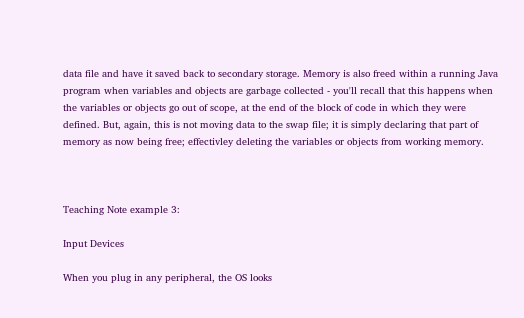data file and have it saved back to secondary storage. Memory is also freed within a running Java program when variables and objects are garbage collected - you'll recall that this happens when the variables or objects go out of scope, at the end of the block of code in which they were defined. But, again, this is not moving data to the swap file; it is simply declaring that part of memory as now being free; effectivley deleting the variables or objects from working memory.



Teaching Note example 3:

Input Devices

When you plug in any peripheral, the OS looks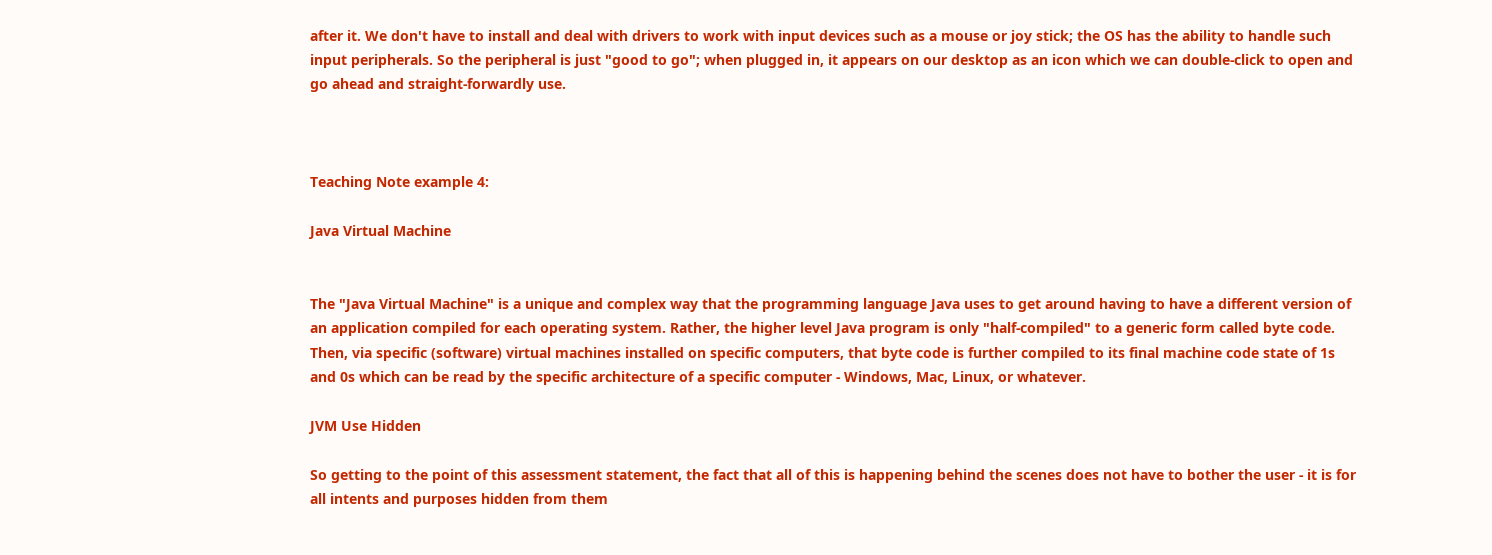after it. We don't have to install and deal with drivers to work with input devices such as a mouse or joy stick; the OS has the ability to handle such input peripherals. So the peripheral is just "good to go"; when plugged in, it appears on our desktop as an icon which we can double-click to open and go ahead and straight-forwardly use.



Teaching Note example 4:

Java Virtual Machine


The "Java Virtual Machine" is a unique and complex way that the programming language Java uses to get around having to have a different version of an application compiled for each operating system. Rather, the higher level Java program is only "half-compiled" to a generic form called byte code. Then, via specific (software) virtual machines installed on specific computers, that byte code is further compiled to its final machine code state of 1s and 0s which can be read by the specific architecture of a specific computer - Windows, Mac, Linux, or whatever.

JVM Use Hidden

So getting to the point of this assessment statement, the fact that all of this is happening behind the scenes does not have to bother the user - it is for all intents and purposes hidden from them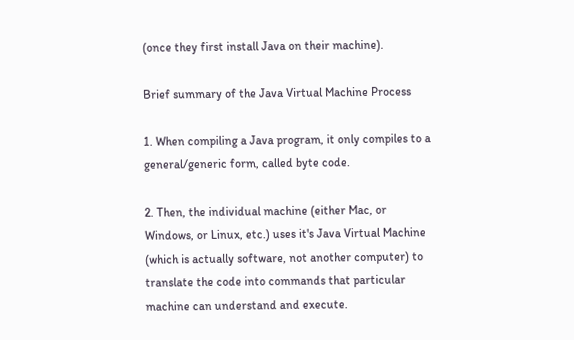(once they first install Java on their machine).

Brief summary of the Java Virtual Machine Process

1. When compiling a Java program, it only compiles to a general/generic form, called byte code.

2. Then, the individual machine (either Mac, or Windows, or Linux, etc.) uses it's Java Virtual Machine (which is actually software, not another computer) to translate the code into commands that particular machine can understand and execute.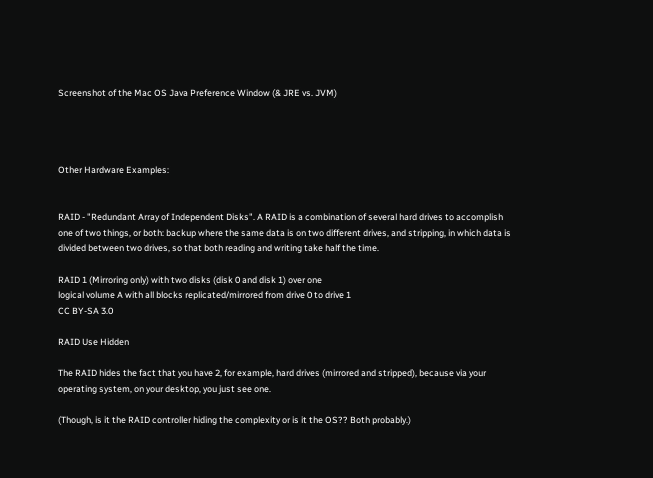Screenshot of the Mac OS Java Preference Window (& JRE vs. JVM)




Other Hardware Examples:


RAID - "Redundant Array of Independent Disks". A RAID is a combination of several hard drives to accomplish one of two things, or both: backup where the same data is on two different drives, and stripping, in which data is divided between two drives, so that both reading and writing take half the time.

RAID 1 (Mirroring only) with two disks (disk 0 and disk 1) over one
logical volume A with all blocks replicated/mirrored from drive 0 to drive 1
CC BY-SA 3.0

RAID Use Hidden

The RAID hides the fact that you have 2, for example, hard drives (mirrored and stripped), because via your operating system, on your desktop, you just see one.

(Though, is it the RAID controller hiding the complexity or is it the OS?? Both probably.)